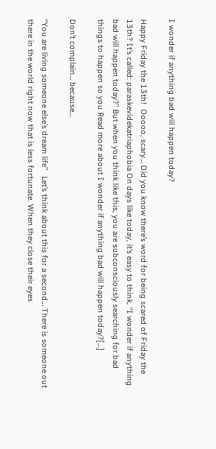I wonder if anything bad will happen today?

Happy Friday the 13th!  Ooooo, scary… Did you know there’s word for being scared of Friday the 13th? It’s called: paraskevidekatriaphobia On days like today, it’s easy to think, “I wonder if anything bad will happen today?” But when you think like this, you are subconsciously searching for bad things to happen so you Read more about I wonder if anything bad will happen today?[…]

Don’t complain… because…

“You are living someone else’s dream life”   Let’s think about this for a second… There is someone out there in the world right now that is less fortunate. When they close their eyes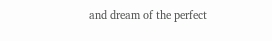and dream of the perfect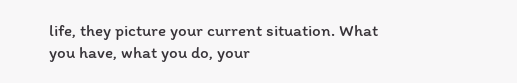life, they picture your current situation. What you have, what you do, your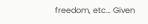freedom, etc… Given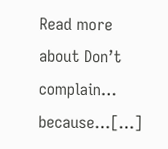Read more about Don’t complain… because…[…]